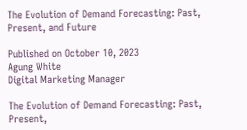The Evolution of Demand Forecasting: Past, Present, and Future

Published on October 10, 2023
Agung White
Digital Marketing Manager

The Evolution of Demand Forecasting: Past, Present,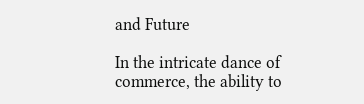and Future

In the intricate dance of commerce, the ability to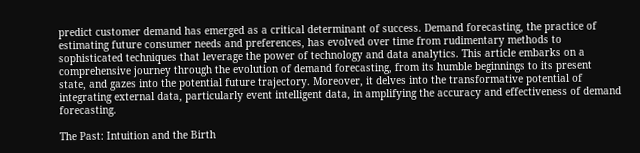predict customer demand has emerged as a critical determinant of success. Demand forecasting, the practice of estimating future consumer needs and preferences, has evolved over time from rudimentary methods to sophisticated techniques that leverage the power of technology and data analytics. This article embarks on a comprehensive journey through the evolution of demand forecasting, from its humble beginnings to its present state, and gazes into the potential future trajectory. Moreover, it delves into the transformative potential of integrating external data, particularly event intelligent data, in amplifying the accuracy and effectiveness of demand forecasting.

The Past: Intuition and the Birth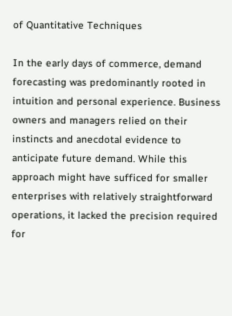of Quantitative Techniques

In the early days of commerce, demand forecasting was predominantly rooted in intuition and personal experience. Business owners and managers relied on their instincts and anecdotal evidence to anticipate future demand. While this approach might have sufficed for smaller enterprises with relatively straightforward operations, it lacked the precision required for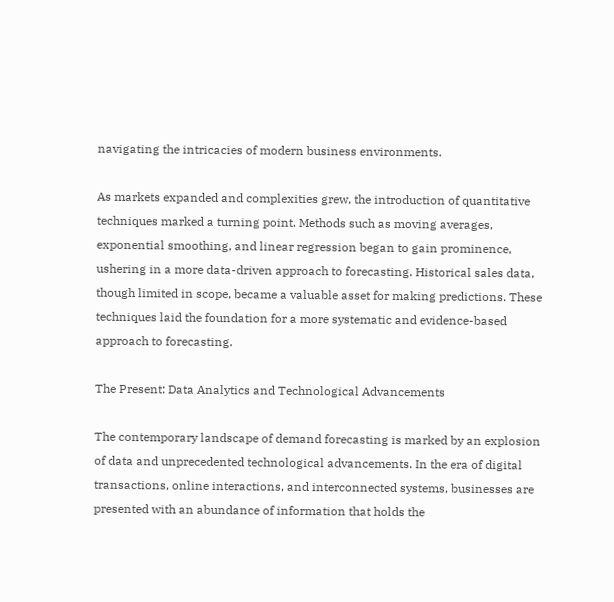navigating the intricacies of modern business environments.

As markets expanded and complexities grew, the introduction of quantitative techniques marked a turning point. Methods such as moving averages, exponential smoothing, and linear regression began to gain prominence, ushering in a more data-driven approach to forecasting. Historical sales data, though limited in scope, became a valuable asset for making predictions. These techniques laid the foundation for a more systematic and evidence-based approach to forecasting.

The Present: Data Analytics and Technological Advancements

The contemporary landscape of demand forecasting is marked by an explosion of data and unprecedented technological advancements. In the era of digital transactions, online interactions, and interconnected systems, businesses are presented with an abundance of information that holds the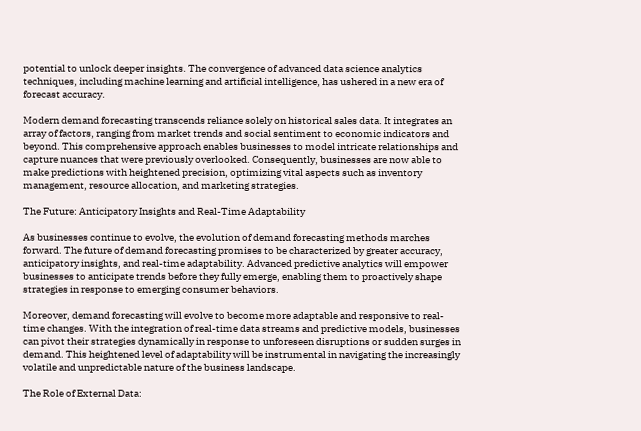potential to unlock deeper insights. The convergence of advanced data science analytics techniques, including machine learning and artificial intelligence, has ushered in a new era of forecast accuracy.

Modern demand forecasting transcends reliance solely on historical sales data. It integrates an array of factors, ranging from market trends and social sentiment to economic indicators and beyond. This comprehensive approach enables businesses to model intricate relationships and capture nuances that were previously overlooked. Consequently, businesses are now able to make predictions with heightened precision, optimizing vital aspects such as inventory management, resource allocation, and marketing strategies.

The Future: Anticipatory Insights and Real-Time Adaptability

As businesses continue to evolve, the evolution of demand forecasting methods marches forward. The future of demand forecasting promises to be characterized by greater accuracy, anticipatory insights, and real-time adaptability. Advanced predictive analytics will empower businesses to anticipate trends before they fully emerge, enabling them to proactively shape strategies in response to emerging consumer behaviors.

Moreover, demand forecasting will evolve to become more adaptable and responsive to real-time changes. With the integration of real-time data streams and predictive models, businesses can pivot their strategies dynamically in response to unforeseen disruptions or sudden surges in demand. This heightened level of adaptability will be instrumental in navigating the increasingly volatile and unpredictable nature of the business landscape.

The Role of External Data: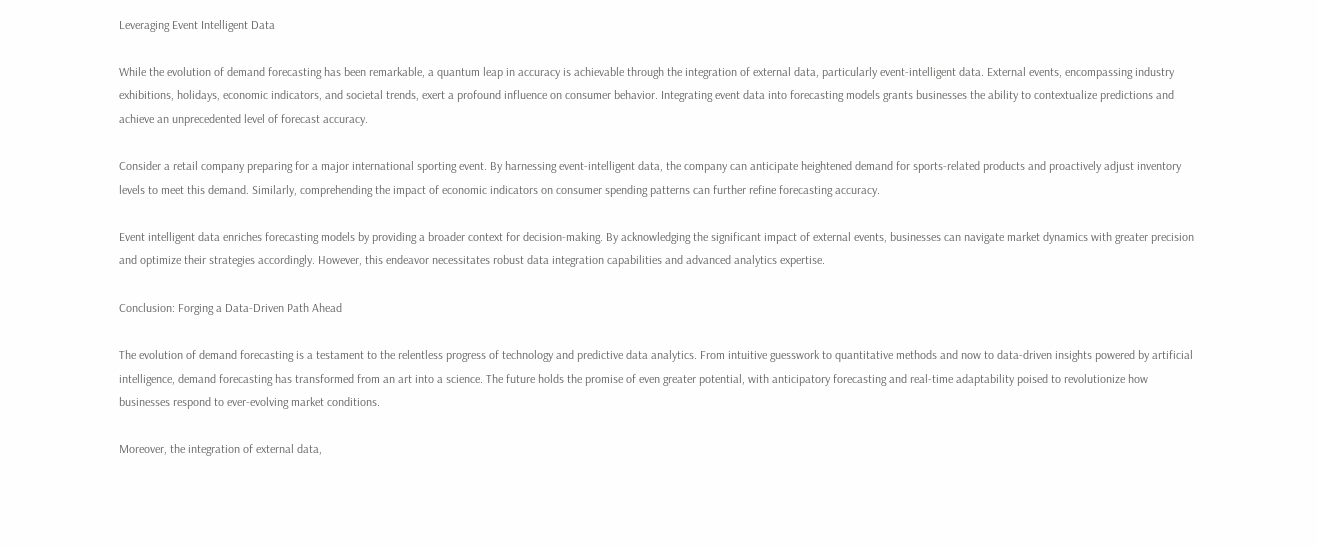Leveraging Event Intelligent Data

While the evolution of demand forecasting has been remarkable, a quantum leap in accuracy is achievable through the integration of external data, particularly event-intelligent data. External events, encompassing industry exhibitions, holidays, economic indicators, and societal trends, exert a profound influence on consumer behavior. Integrating event data into forecasting models grants businesses the ability to contextualize predictions and achieve an unprecedented level of forecast accuracy.

Consider a retail company preparing for a major international sporting event. By harnessing event-intelligent data, the company can anticipate heightened demand for sports-related products and proactively adjust inventory levels to meet this demand. Similarly, comprehending the impact of economic indicators on consumer spending patterns can further refine forecasting accuracy.

Event intelligent data enriches forecasting models by providing a broader context for decision-making. By acknowledging the significant impact of external events, businesses can navigate market dynamics with greater precision and optimize their strategies accordingly. However, this endeavor necessitates robust data integration capabilities and advanced analytics expertise.

Conclusion: Forging a Data-Driven Path Ahead

The evolution of demand forecasting is a testament to the relentless progress of technology and predictive data analytics. From intuitive guesswork to quantitative methods and now to data-driven insights powered by artificial intelligence, demand forecasting has transformed from an art into a science. The future holds the promise of even greater potential, with anticipatory forecasting and real-time adaptability poised to revolutionize how businesses respond to ever-evolving market conditions.

Moreover, the integration of external data,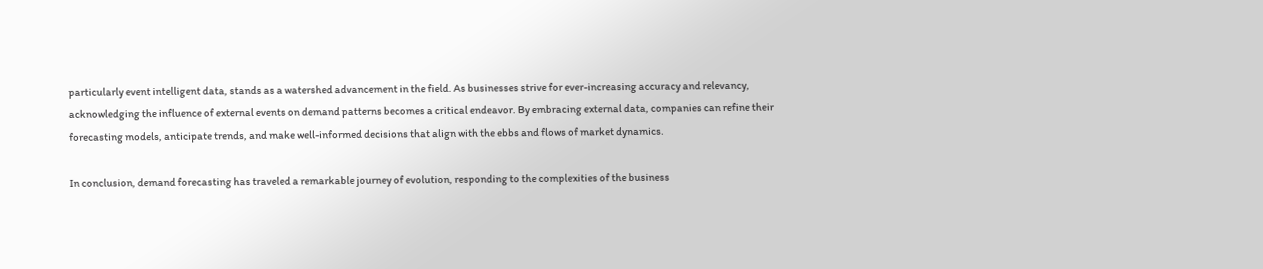particularly event intelligent data, stands as a watershed advancement in the field. As businesses strive for ever-increasing accuracy and relevancy, acknowledging the influence of external events on demand patterns becomes a critical endeavor. By embracing external data, companies can refine their forecasting models, anticipate trends, and make well-informed decisions that align with the ebbs and flows of market dynamics.

In conclusion, demand forecasting has traveled a remarkable journey of evolution, responding to the complexities of the business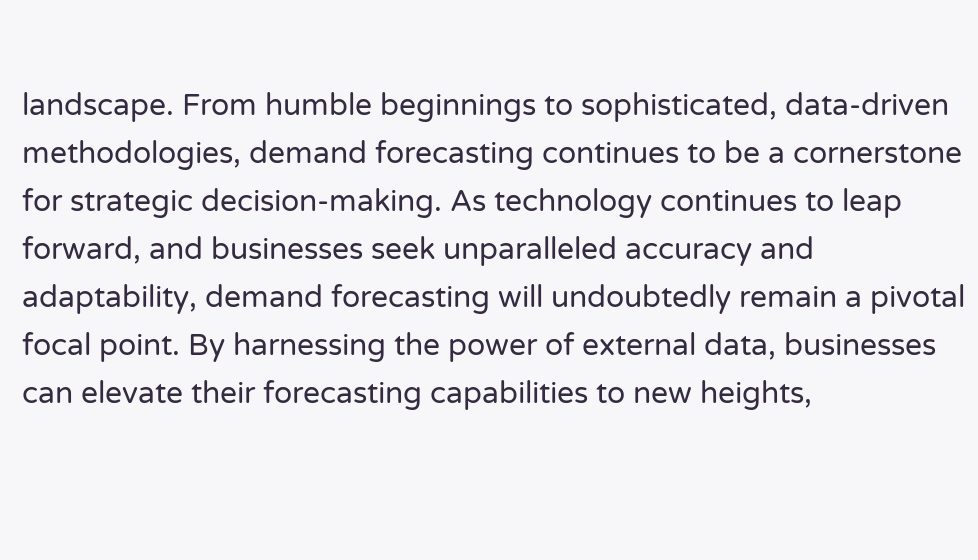landscape. From humble beginnings to sophisticated, data-driven methodologies, demand forecasting continues to be a cornerstone for strategic decision-making. As technology continues to leap forward, and businesses seek unparalleled accuracy and adaptability, demand forecasting will undoubtedly remain a pivotal focal point. By harnessing the power of external data, businesses can elevate their forecasting capabilities to new heights,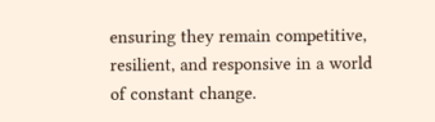ensuring they remain competitive, resilient, and responsive in a world of constant change.